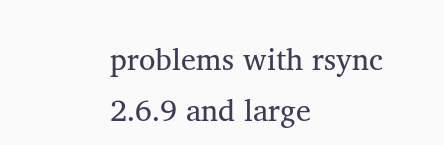problems with rsync 2.6.9 and large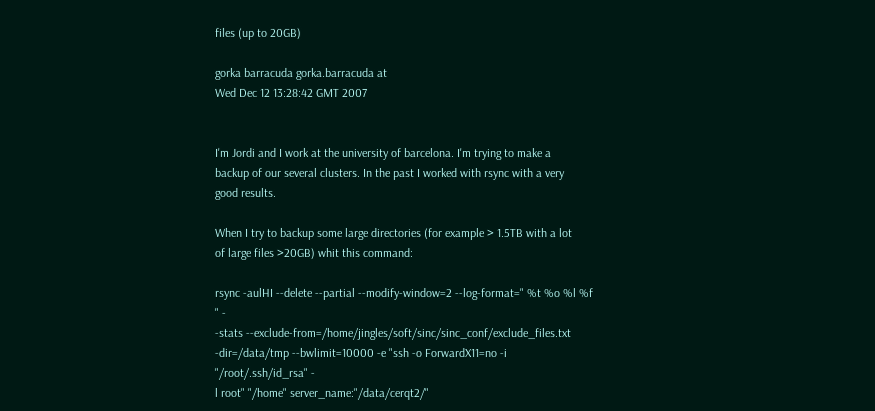files (up to 20GB)

gorka barracuda gorka.barracuda at
Wed Dec 12 13:28:42 GMT 2007


I'm Jordi and I work at the university of barcelona. I'm trying to make a
backup of our several clusters. In the past I worked with rsync with a very
good results.

When I try to backup some large directories (for example > 1.5TB with a lot
of large files >20GB) whit this command:

rsync -aulHI --delete --partial --modify-window=2 --log-format=" %t %o %l %f
" -
-stats --exclude-from=/home/jingles/soft/sinc/sinc_conf/exclude_files.txt
-dir=/data/tmp --bwlimit=10000 -e "ssh -o ForwardX11=no -i
"/root/.ssh/id_rsa" -
l root" "/home" server_name:"/data/cerqt2/"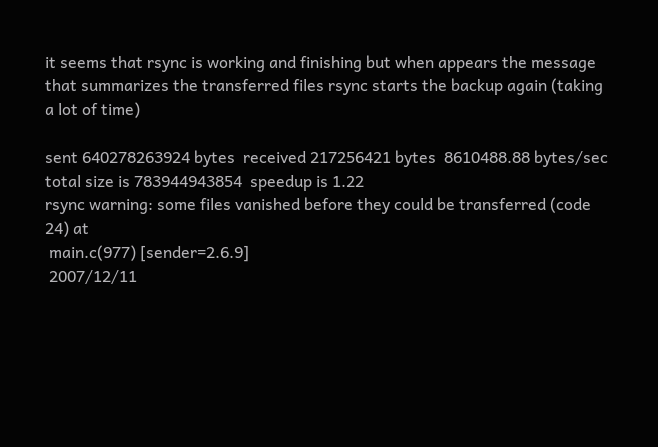it seems that rsync is working and finishing but when appears the message
that summarizes the transferred files rsync starts the backup again (taking
a lot of time)

sent 640278263924 bytes  received 217256421 bytes  8610488.88 bytes/sec
total size is 783944943854  speedup is 1.22
rsync warning: some files vanished before they could be transferred (code
24) at
 main.c(977) [sender=2.6.9]
 2007/12/11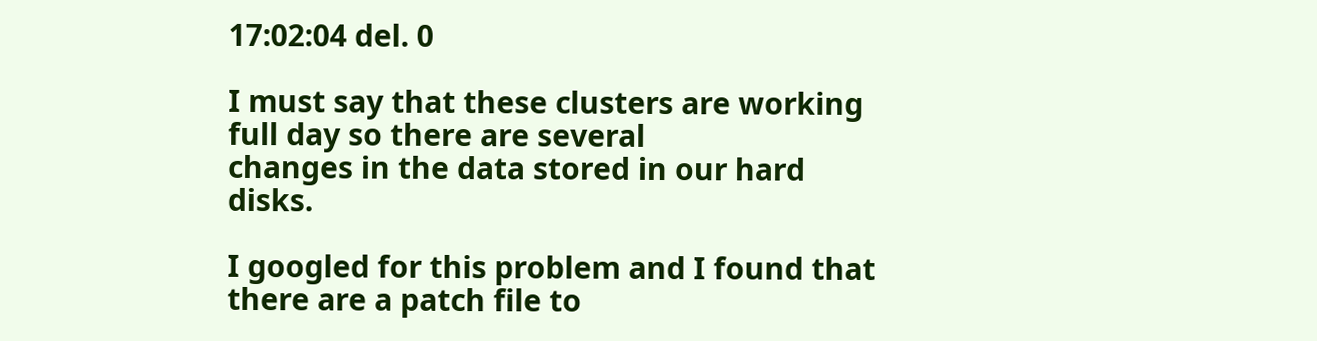17:02:04 del. 0

I must say that these clusters are working full day so there are several
changes in the data stored in our hard disks.

I googled for this problem and I found that there are a patch file to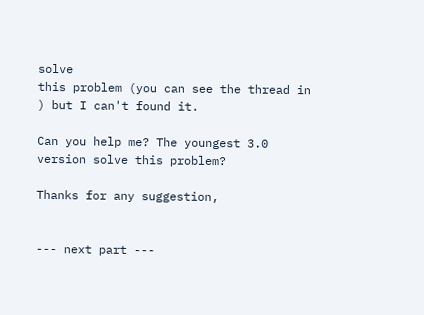solve
this problem (you can see the thread in
) but I can't found it.

Can you help me? The youngest 3.0 version solve this problem?

Thanks for any suggestion,


--- next part ---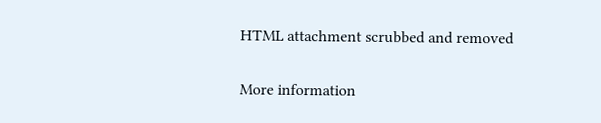HTML attachment scrubbed and removed

More information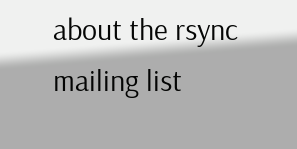about the rsync mailing list